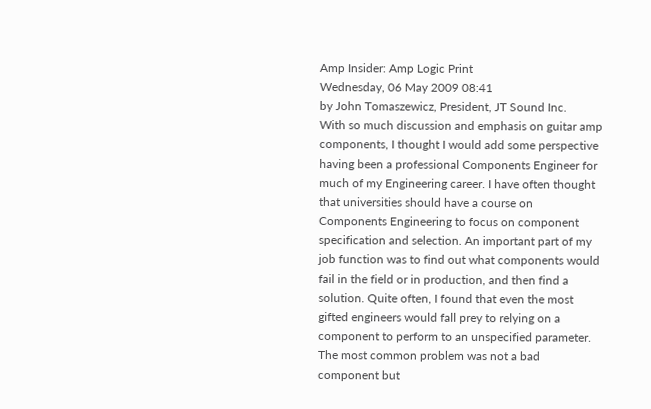Amp Insider: Amp Logic Print
Wednesday, 06 May 2009 08:41
by John Tomaszewicz, President, JT Sound Inc.
With so much discussion and emphasis on guitar amp components, I thought I would add some perspective having been a professional Components Engineer for much of my Engineering career. I have often thought that universities should have a course on Components Engineering to focus on component specification and selection. An important part of my job function was to find out what components would fail in the field or in production, and then find a solution. Quite often, I found that even the most gifted engineers would fall prey to relying on a component to perform to an unspecified parameter. The most common problem was not a bad component but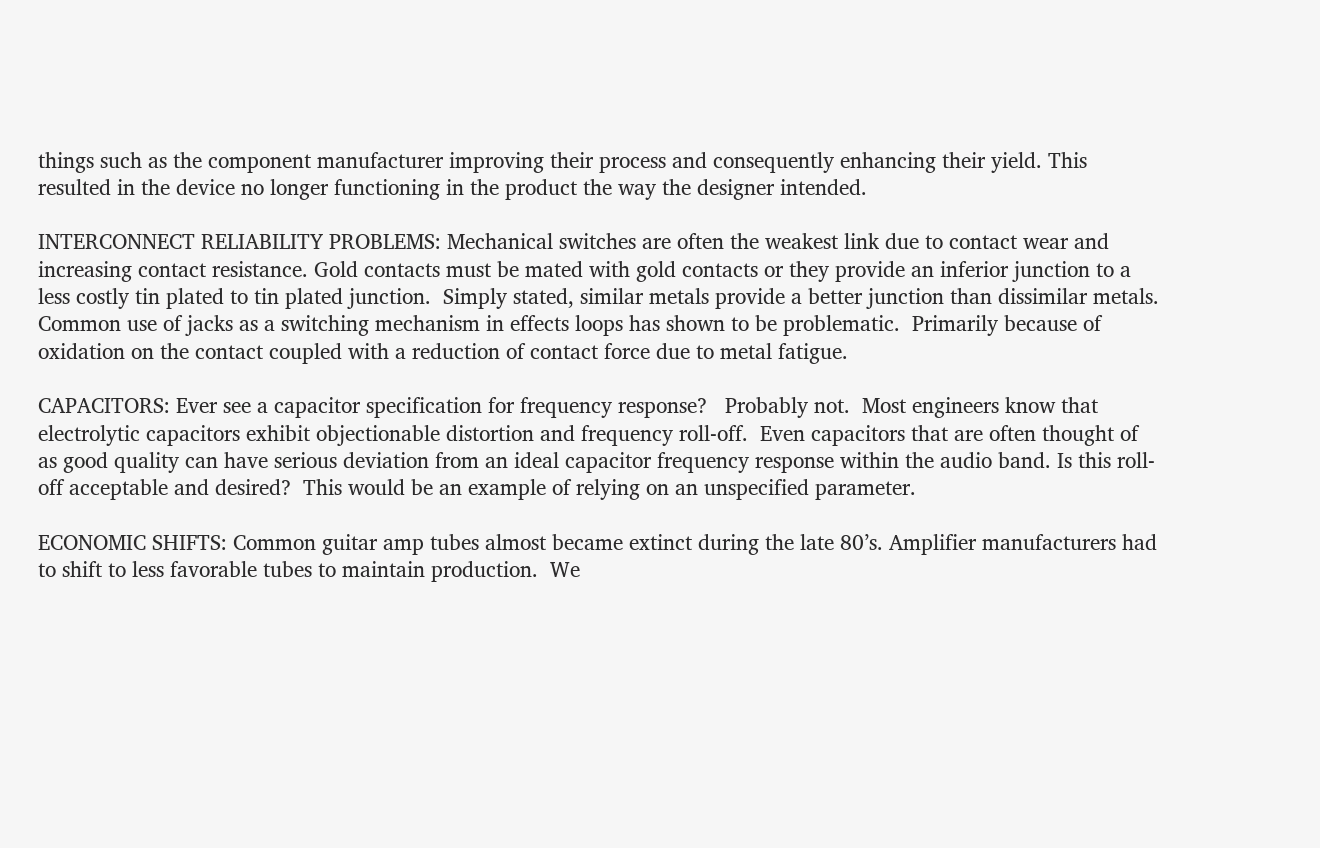things such as the component manufacturer improving their process and consequently enhancing their yield. This resulted in the device no longer functioning in the product the way the designer intended.

INTERCONNECT RELIABILITY PROBLEMS: Mechanical switches are often the weakest link due to contact wear and increasing contact resistance. Gold contacts must be mated with gold contacts or they provide an inferior junction to a less costly tin plated to tin plated junction.  Simply stated, similar metals provide a better junction than dissimilar metals. Common use of jacks as a switching mechanism in effects loops has shown to be problematic.  Primarily because of oxidation on the contact coupled with a reduction of contact force due to metal fatigue.

CAPACITORS: Ever see a capacitor specification for frequency response?   Probably not.  Most engineers know that electrolytic capacitors exhibit objectionable distortion and frequency roll-off.  Even capacitors that are often thought of as good quality can have serious deviation from an ideal capacitor frequency response within the audio band. Is this roll-off acceptable and desired?  This would be an example of relying on an unspecified parameter.

ECONOMIC SHIFTS: Common guitar amp tubes almost became extinct during the late 80’s. Amplifier manufacturers had to shift to less favorable tubes to maintain production.  We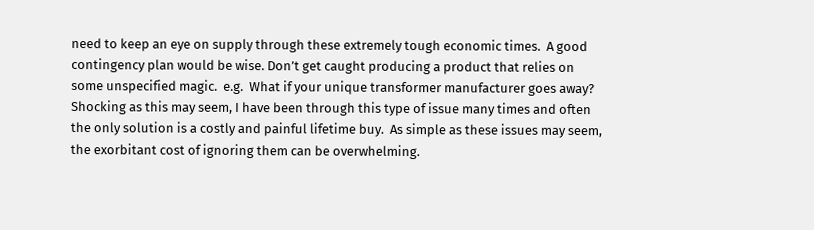need to keep an eye on supply through these extremely tough economic times.  A good contingency plan would be wise. Don’t get caught producing a product that relies on some unspecified magic.  e.g.  What if your unique transformer manufacturer goes away? Shocking as this may seem, I have been through this type of issue many times and often the only solution is a costly and painful lifetime buy.  As simple as these issues may seem, the exorbitant cost of ignoring them can be overwhelming.